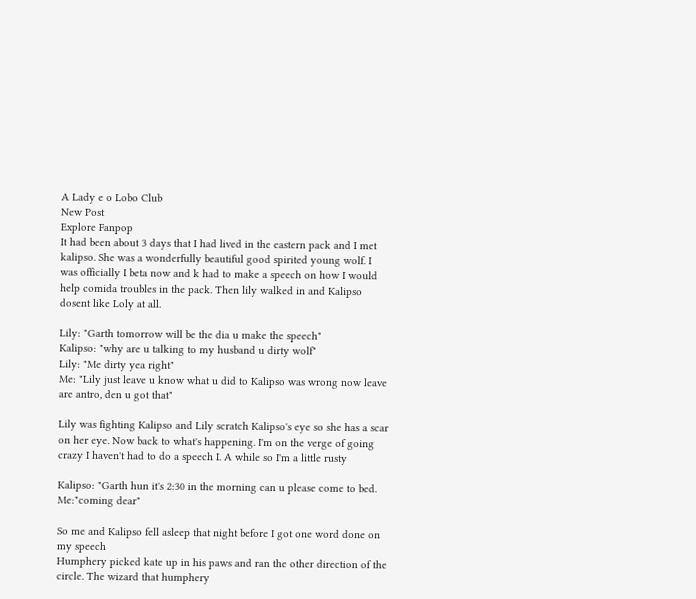A Lady e o Lobo Club
New Post
Explore Fanpop
It had been about 3 days that I had lived in the eastern pack and I met kalipso. She was a wonderfully beautiful good spirited young wolf. I was officially I beta now and k had to make a speech on how I would help comida troubles in the pack. Then lily walked in and Kalipso dosent like Loly at all.

Lily: "Garth tomorrow will be the dia u make the speech"
Kalipso: "why are u talking to my husband u dirty wolf"
Lily: "Me dirty yea right"
Me: "Lily just leave u know what u did to Kalipso was wrong now leave are antro, den u got that"

Lily was fighting Kalipso and Lily scratch Kalipso's eye so she has a scar on her eye. Now back to what's happening. I'm on the verge of going crazy I haven't had to do a speech I. A while so I'm a little rusty

Kalipso: "Garth hun it's 2:30 in the morning can u please come to bed.
Me:"coming dear"

So me and Kalipso fell asleep that night before I got one word done on my speech
Humphery picked kate up in his paws and ran the other direction of the circle. The wizard that humphery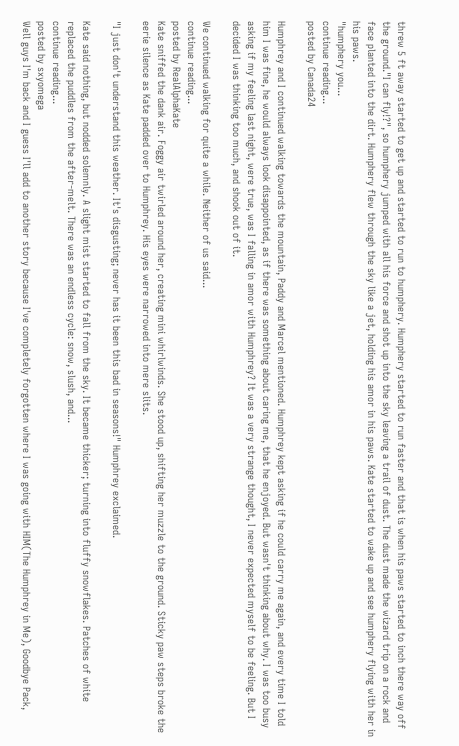threw 5 ft away started to get up and started to run to humphery. Humphery started to run faster and that is when his paws started to inch there way off the ground."I can fly!?", so humphery jumped with all his force and shot up into the sky leaving a trail of dust. The dust made the wizard trip on a rock and face planted into the dirt. Humphery flew through the sky like a jet, holding his amor in his paws. Kate started to wake up and see humphery flying with her in his paws.
"humphery you...
continue reading...
posted by Canada24

Humphrey and I continued walking towards the mountain, Paddy and Marcel mentioned. Humphrey kept asking if he could carry me again, and every time I told him I was fine, he would always look disappointed, as if there was something about caring me, that he enjoyed. But wasn't thinking about why. I was too busy asking if my feeling last night, were true, was I falling in amor with Humphrey? It was a very strange thought, I never expected myself to be feeling. But I decided I was thinking too much, and shook out of it.

We continued walking for quite a while. Neither of us said...
continue reading...
posted by RealAlphaKate
Kate sniffed the dank air. Foggy air twirled around her, creating mini whirlwinds. She stood up, shifting her muzzle to the ground. Sticky paw steps broke the eerie silence as Kate padded over to Humphrey. His eyes were narrowed into mere slits.

"I just don't understand this weather. It's disgusting; never has it been this bad in seasons!" Humphrey exclaimed.

Kate said nothing, but nodded solemnly. A slight mist started to fall from the sky. It became thicker; turning into fluffy snowflakes. Patches of white replaced the puddles from the after-melt. There was an endless cycle: snow, slush, and...
continue reading...
posted by sxyomega
Well guys I'm back and I guess I'll add to another story because I've completely forgotten where I was going with HIM(The Humphrey in Me), Goodbye Pack,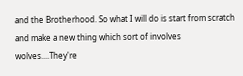and the Brotherhood. So what I will do is start from scratch and make a new thing which sort of involves wolves....They're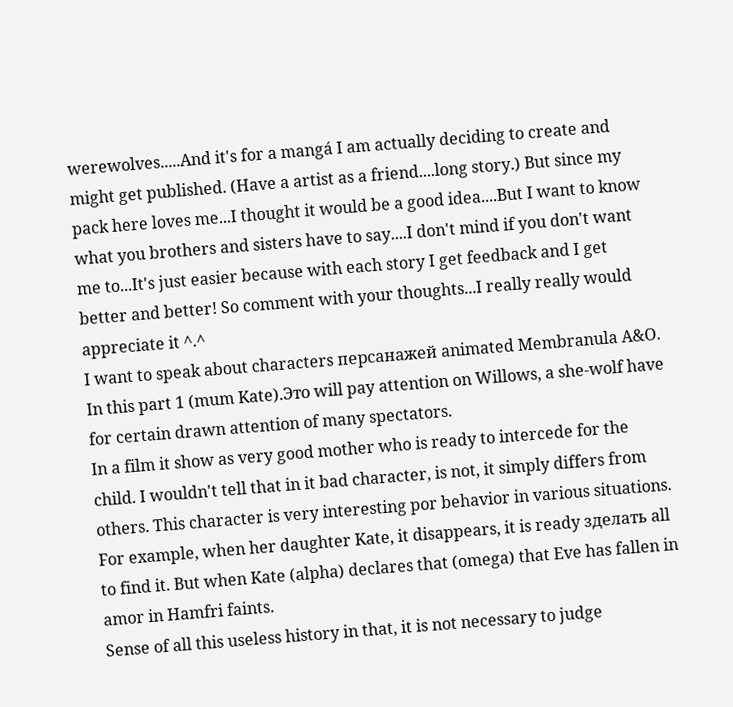werewolves.....And it's for a mangá I am actually deciding to create and might get published. (Have a artist as a friend....long story.) But since my pack here loves me...I thought it would be a good idea....But I want to know what you brothers and sisters have to say....I don't mind if you don't want me to...It's just easier because with each story I get feedback and I get better and better! So comment with your thoughts...I really really would appreciate it ^.^
I want to speak about characters персанажей animated Membranula А&О. In this part 1 (mum Kate).Это will pay attention on Willows, a she-wolf have for certain drawn attention of many spectators.
In a film it show as very good mother who is ready to intercede for the child. I wouldn't tell that in it bad character, is not, it simply differs from others. This character is very interesting por behavior in various situations. For example, when her daughter Kate, it disappears, it is ready зделать all to find it. But when Kate (alpha) declares that (omega) that Eve has fallen in amor in Hamfri faints.
Sense of all this useless history in that, it is not necessary to judge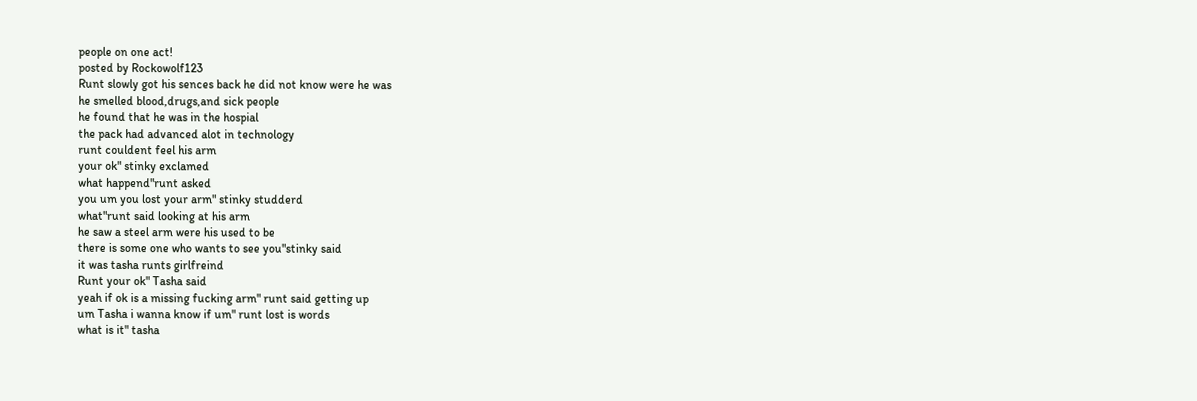people on one act!
posted by Rockowolf123
Runt slowly got his sences back he did not know were he was
he smelled blood,drugs,and sick people
he found that he was in the hospial
the pack had advanced alot in technology
runt couldent feel his arm
your ok" stinky exclamed
what happend"runt asked
you um you lost your arm" stinky studderd
what"runt said looking at his arm
he saw a steel arm were his used to be
there is some one who wants to see you"stinky said
it was tasha runts girlfreind
Runt your ok" Tasha said
yeah if ok is a missing fucking arm" runt said getting up
um Tasha i wanna know if um" runt lost is words
what is it" tasha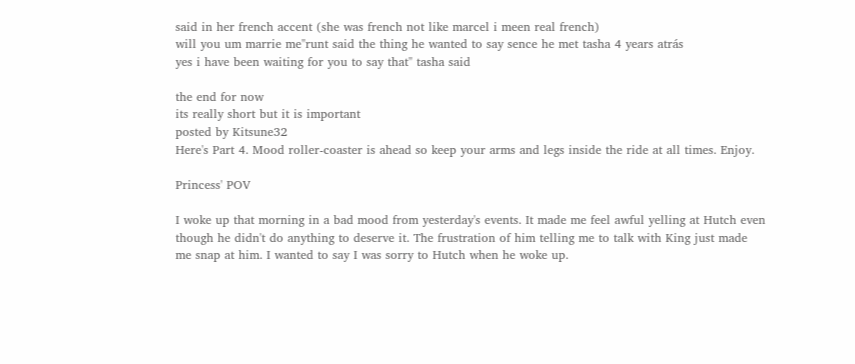said in her french accent (she was french not like marcel i meen real french)
will you um marrie me"runt said the thing he wanted to say sence he met tasha 4 years atrás
yes i have been waiting for you to say that" tasha said

the end for now
its really short but it is important
posted by Kitsune32
Here's Part 4. Mood roller-coaster is ahead so keep your arms and legs inside the ride at all times. Enjoy.

Princess' POV

I woke up that morning in a bad mood from yesterday's events. It made me feel awful yelling at Hutch even though he didn't do anything to deserve it. The frustration of him telling me to talk with King just made me snap at him. I wanted to say I was sorry to Hutch when he woke up.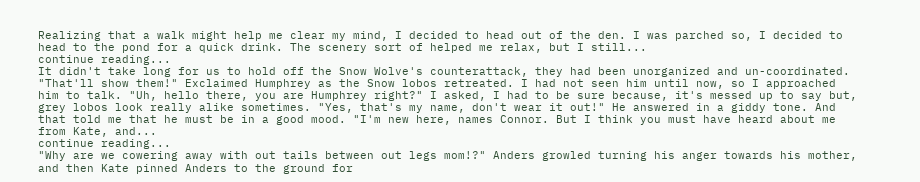Realizing that a walk might help me clear my mind, I decided to head out of the den. I was parched so, I decided to head to the pond for a quick drink. The scenery sort of helped me relax, but I still...
continue reading...
It didn't take long for us to hold off the Snow Wolve's counterattack, they had been unorganized and un-coordinated. "That'll show them!" Exclaimed Humphrey as the Snow lobos retreated. I had not seen him until now, so I approached him to talk. "Uh, hello there, you are Humphrey right?" I asked, I had to be sure because, it's messed up to say but, grey lobos look really alike sometimes. "Yes, that's my name, don't wear it out!" He answered in a giddy tone. And that told me that he must be in a good mood. "I'm new here, names Connor. But I think you must have heard about me from Kate, and...
continue reading...
"Why are we cowering away with out tails between out legs mom!?" Anders growled turning his anger towards his mother, and then Kate pinned Anders to the ground for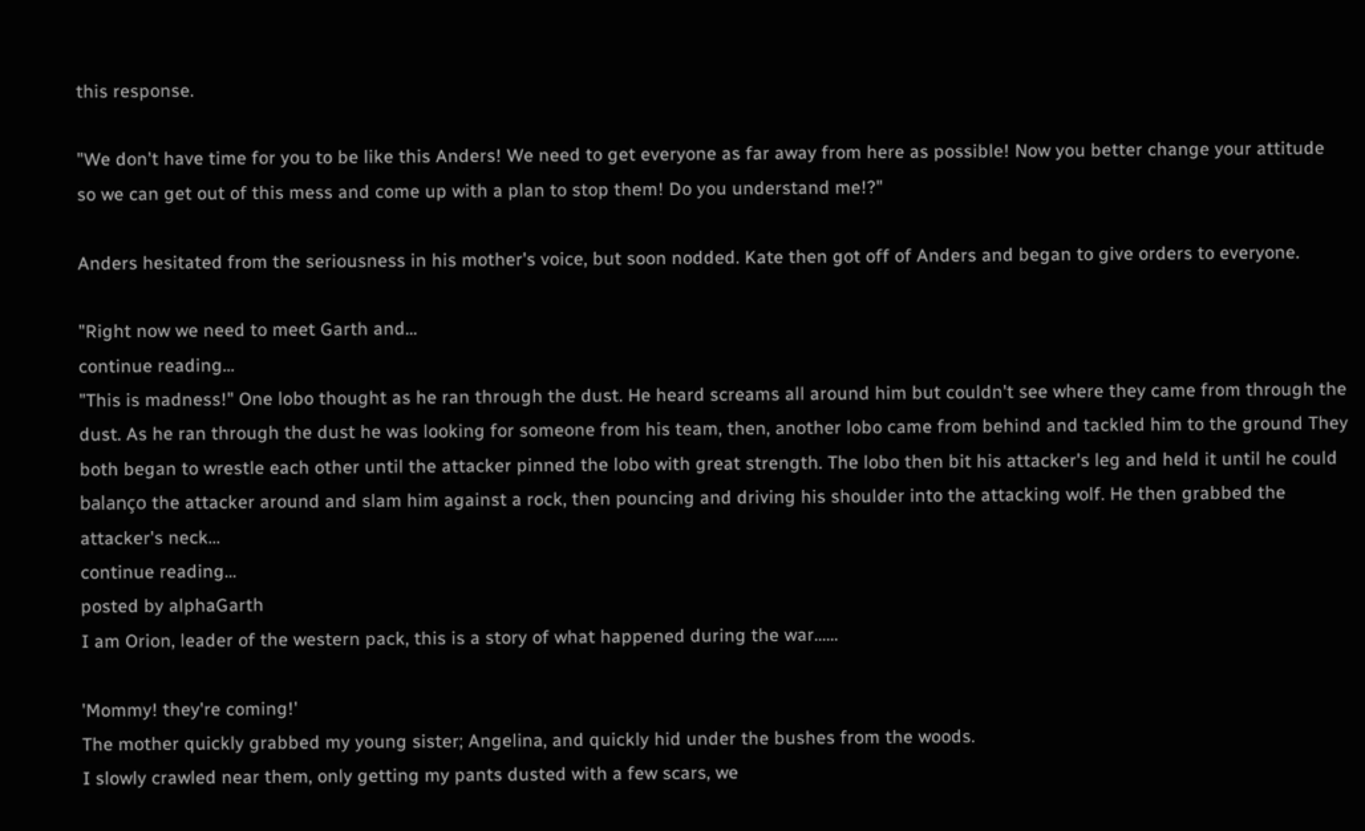this response.

"We don't have time for you to be like this Anders! We need to get everyone as far away from here as possible! Now you better change your attitude so we can get out of this mess and come up with a plan to stop them! Do you understand me!?"

Anders hesitated from the seriousness in his mother's voice, but soon nodded. Kate then got off of Anders and began to give orders to everyone.

"Right now we need to meet Garth and...
continue reading...
"This is madness!" One lobo thought as he ran through the dust. He heard screams all around him but couldn't see where they came from through the dust. As he ran through the dust he was looking for someone from his team, then, another lobo came from behind and tackled him to the ground They both began to wrestle each other until the attacker pinned the lobo with great strength. The lobo then bit his attacker's leg and held it until he could balanço the attacker around and slam him against a rock, then pouncing and driving his shoulder into the attacking wolf. He then grabbed the attacker's neck...
continue reading...
posted by alphaGarth
I am Orion, leader of the western pack, this is a story of what happened during the war......

'Mommy! they're coming!'
The mother quickly grabbed my young sister; Angelina, and quickly hid under the bushes from the woods.
I slowly crawled near them, only getting my pants dusted with a few scars, we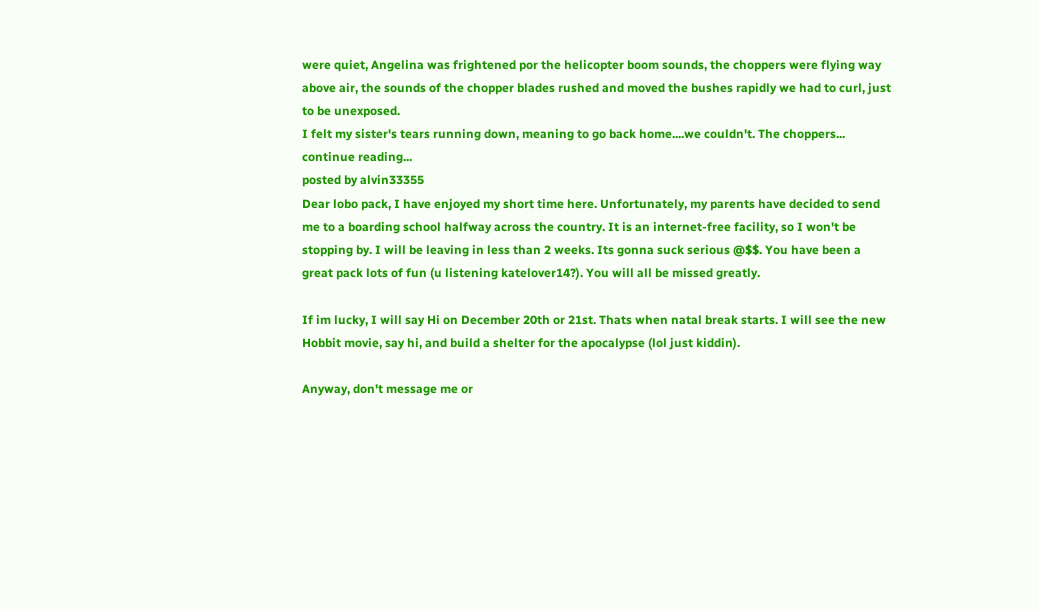were quiet, Angelina was frightened por the helicopter boom sounds, the choppers were flying way above air, the sounds of the chopper blades rushed and moved the bushes rapidly we had to curl, just to be unexposed.
I felt my sister's tears running down, meaning to go back home....we couldn't. The choppers...
continue reading...
posted by alvin33355
Dear lobo pack, I have enjoyed my short time here. Unfortunately, my parents have decided to send me to a boarding school halfway across the country. It is an internet-free facility, so I won't be stopping by. I will be leaving in less than 2 weeks. Its gonna suck serious @$$. You have been a great pack lots of fun (u listening katelover14?). You will all be missed greatly.

If im lucky, I will say Hi on December 20th or 21st. Thats when natal break starts. I will see the new Hobbit movie, say hi, and build a shelter for the apocalypse (lol just kiddin).

Anyway, don't message me or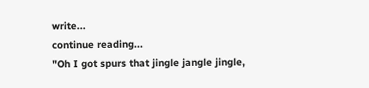write...
continue reading...
"Oh I got spurs that jingle jangle jingle,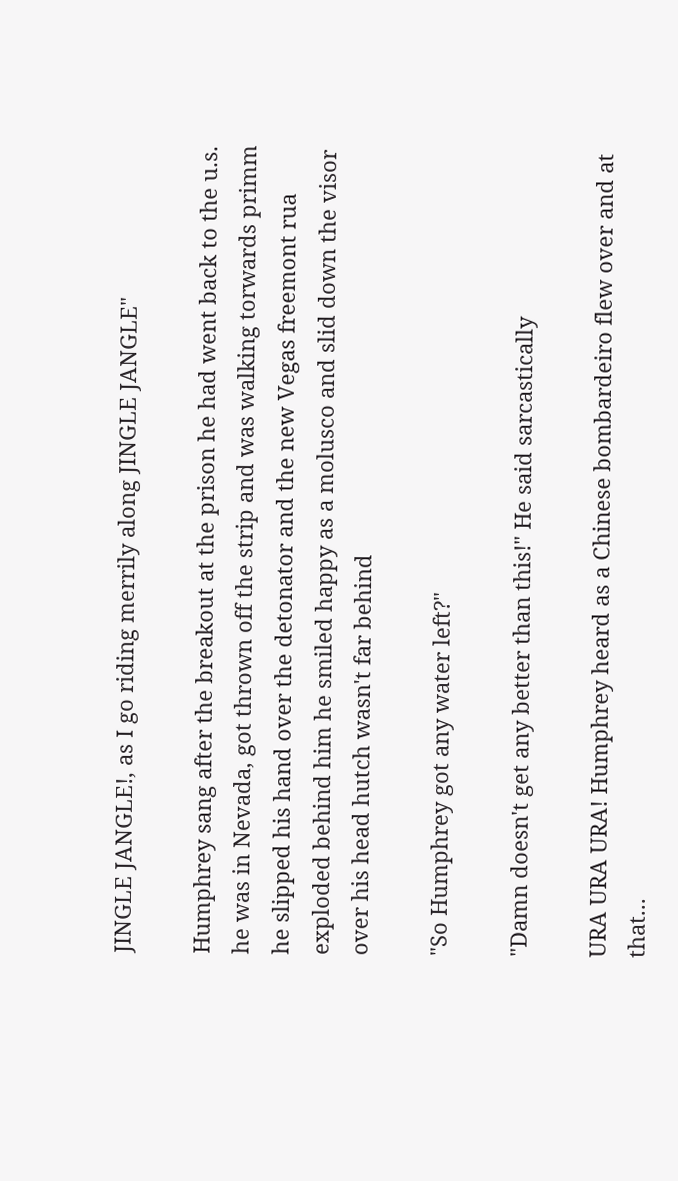JINGLE JANGLE!, as I go riding merrily along JINGLE JANGLE"

Humphrey sang after the breakout at the prison he had went back to the u.s. he was in Nevada, got thrown off the strip and was walking torwards primm he slipped his hand over the detonator and the new Vegas freemont rua exploded behind him he smiled happy as a molusco and slid down the visor over his head hutch wasn't far behind

"So Humphrey got any water left?"

"Damn doesn't get any better than this!" He said sarcastically

URA URA URA! Humphrey heard as a Chinese bombardeiro flew over and at that...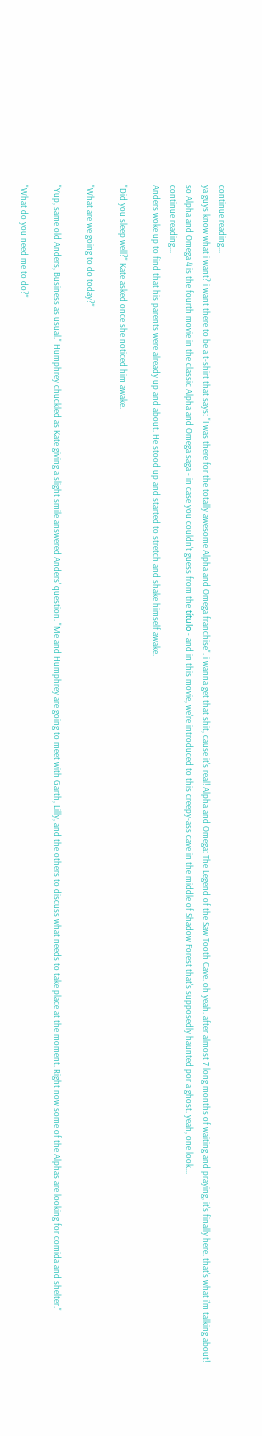continue reading...
ya guys know what i want? i want there to be a t-shirt that says: "I was there for the totally awesome Alpha and Omega franchise". i wanna get that shit, cause it's real! Alpha and Omega: The Legend of the Saw Tooth Cave. oh yeah. after almost 7 long months of waiting and praying, it's finally here. that's what i'm talking about! so Alpha and Omega 4 is the fourth movie in the classic Alpha and Omega saga - in case you couldn't guess from the título - and in this movie, we're introduced to this creepy-ass cave in the middle of Shadow Forest that's supposedly haunted por a ghost. yeah, one look...
continue reading...
Anders woke up to find that his parents were already up and about. He stood up and started to stretch and shake himself awake.

"Did you sleep well?" Kate asked once she noticed him awake.

"What are we going to do today?"

"Yup, same old Anders, Business as usual." Humphrey chuckled as Kate giving a slight smile answered Anders' question. "Me and Humphrey are going to meet with Garth, Lilly, and the others to discuss what needs to take place at the moment. Right now some of the Alphas are looking for comida and shelter."

"What do you need me to do?"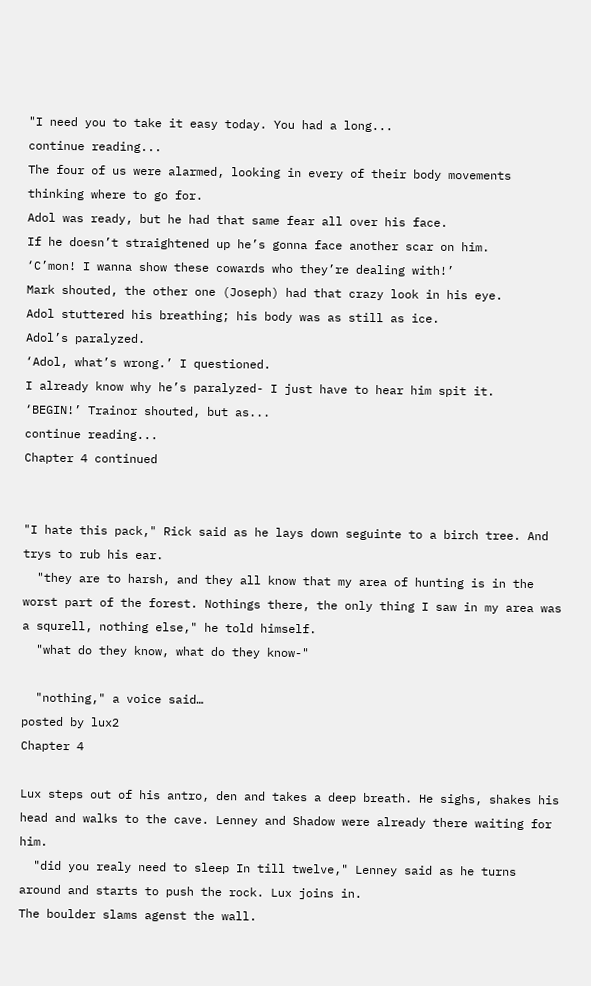"I need you to take it easy today. You had a long...
continue reading...
The four of us were alarmed, looking in every of their body movements thinking where to go for.
Adol was ready, but he had that same fear all over his face.
If he doesn’t straightened up he’s gonna face another scar on him.
‘C’mon! I wanna show these cowards who they’re dealing with!’
Mark shouted, the other one (Joseph) had that crazy look in his eye.
Adol stuttered his breathing; his body was as still as ice.
Adol’s paralyzed.
‘Adol, what’s wrong.’ I questioned.
I already know why he’s paralyzed- I just have to hear him spit it.
‘BEGIN!’ Trainor shouted, but as...
continue reading...
Chapter 4 continued


"I hate this pack," Rick said as he lays down seguinte to a birch tree. And trys to rub his ear.
  "they are to harsh, and they all know that my area of hunting is in the worst part of the forest. Nothings there, the only thing I saw in my area was a squrell, nothing else," he told himself.
  "what do they know, what do they know-"

  "nothing," a voice said…
posted by lux2
Chapter 4

Lux steps out of his antro, den and takes a deep breath. He sighs, shakes his head and walks to the cave. Lenney and Shadow were already there waiting for him.
  "did you realy need to sleep In till twelve," Lenney said as he turns around and starts to push the rock. Lux joins in.
The boulder slams agenst the wall.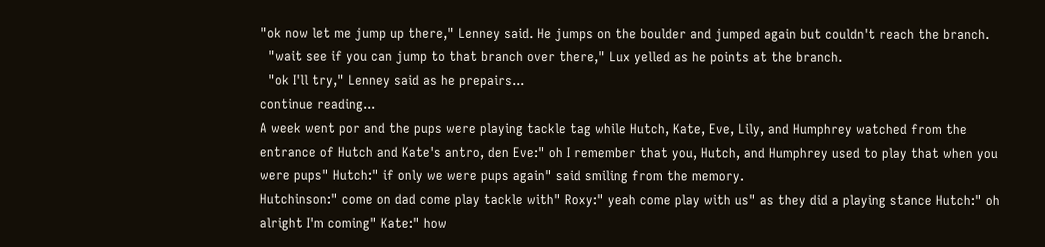"ok now let me jump up there," Lenney said. He jumps on the boulder and jumped again but couldn't reach the branch.
  "wait see if you can jump to that branch over there," Lux yelled as he points at the branch.
  "ok I'll try," Lenney said as he prepairs...
continue reading...
A week went por and the pups were playing tackle tag while Hutch, Kate, Eve, Lily, and Humphrey watched from the entrance of Hutch and Kate's antro, den Eve:" oh I remember that you, Hutch, and Humphrey used to play that when you were pups" Hutch:" if only we were pups again" said smiling from the memory.
Hutchinson:" come on dad come play tackle with" Roxy:" yeah come play with us" as they did a playing stance Hutch:" oh alright I'm coming" Kate:" how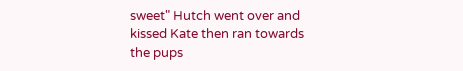sweet" Hutch went over and kissed Kate then ran towards the pups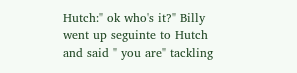Hutch:" ok who's it?" Billy went up seguinte to Hutch and said " you are" tackling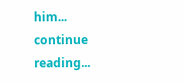him...
continue reading...